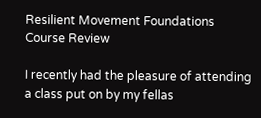Resilient Movement Foundations Course Review

I recently had the pleasure of attending a class put on by my fellas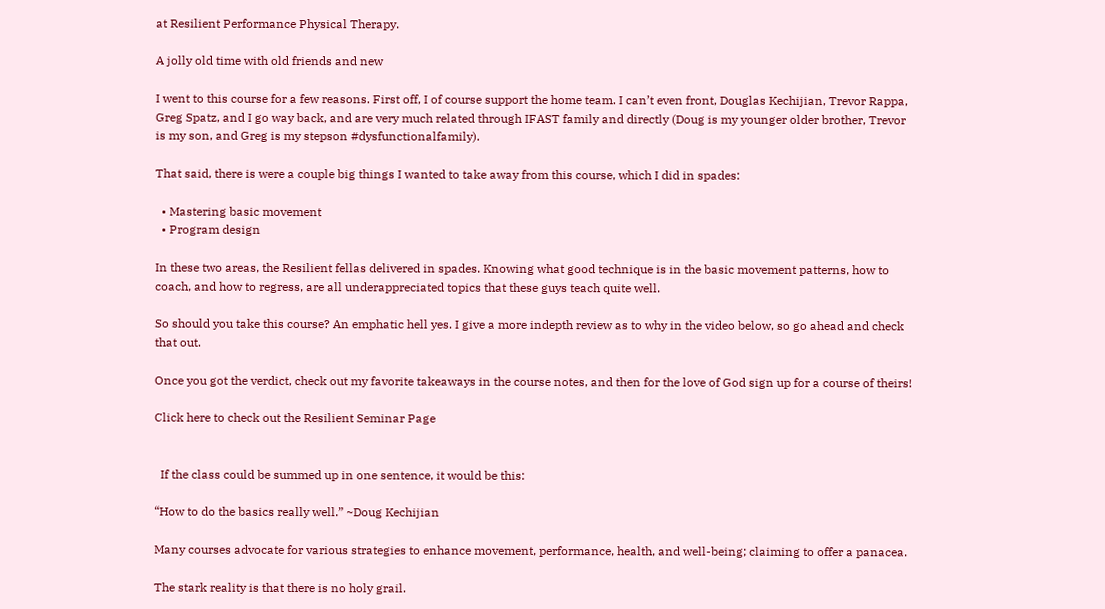at Resilient Performance Physical Therapy.

A jolly old time with old friends and new

I went to this course for a few reasons. First off, I of course support the home team. I can’t even front, Douglas Kechijian, Trevor Rappa, Greg Spatz, and I go way back, and are very much related through IFAST family and directly (Doug is my younger older brother, Trevor is my son, and Greg is my stepson #dysfunctionalfamily).

That said, there is were a couple big things I wanted to take away from this course, which I did in spades:

  • Mastering basic movement
  • Program design

In these two areas, the Resilient fellas delivered in spades. Knowing what good technique is in the basic movement patterns, how to coach, and how to regress, are all underappreciated topics that these guys teach quite well.

So should you take this course? An emphatic hell yes. I give a more indepth review as to why in the video below, so go ahead and check that out.

Once you got the verdict, check out my favorite takeaways in the course notes, and then for the love of God sign up for a course of theirs!

Click here to check out the Resilient Seminar Page


  If the class could be summed up in one sentence, it would be this:

“How to do the basics really well.” ~Doug Kechijian

Many courses advocate for various strategies to enhance movement, performance, health, and well-being; claiming to offer a panacea.

The stark reality is that there is no holy grail.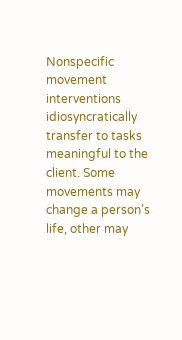Nonspecific movement interventions idiosyncratically transfer to tasks meaningful to the client. Some movements may change a person’s life, other may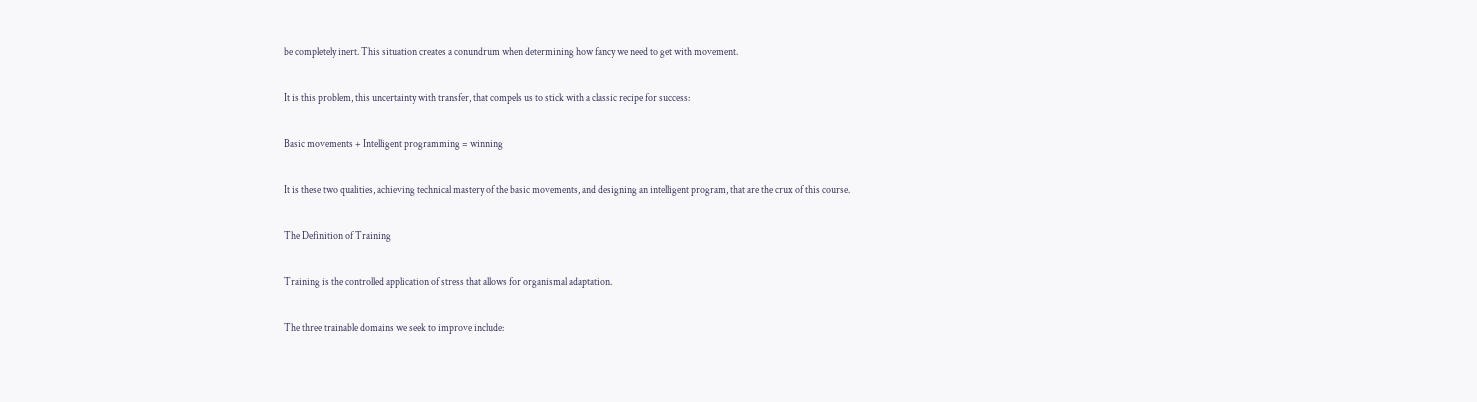be completely inert. This situation creates a conundrum when determining how fancy we need to get with movement.

It is this problem, this uncertainty with transfer, that compels us to stick with a classic recipe for success:

Basic movements + Intelligent programming = winning

It is these two qualities, achieving technical mastery of the basic movements, and designing an intelligent program, that are the crux of this course.

The Definition of Training

Training is the controlled application of stress that allows for organismal adaptation.

The three trainable domains we seek to improve include: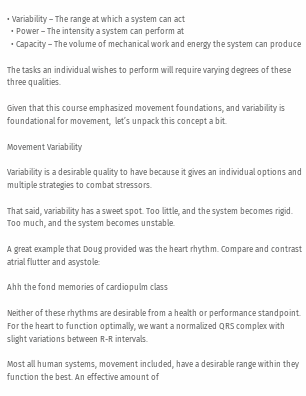• Variability – The range at which a system can act
  • Power – The intensity a system can perform at
  • Capacity – The volume of mechanical work and energy the system can produce

The tasks an individual wishes to perform will require varying degrees of these three qualities.

Given that this course emphasized movement foundations, and variability is foundational for movement,  let’s unpack this concept a bit.

Movement Variability

Variability is a desirable quality to have because it gives an individual options and multiple strategies to combat stressors.

That said, variability has a sweet spot. Too little, and the system becomes rigid. Too much, and the system becomes unstable.

A great example that Doug provided was the heart rhythm. Compare and contrast atrial flutter and asystole:

Ahh the fond memories of cardiopulm class

Neither of these rhythms are desirable from a health or performance standpoint. For the heart to function optimally, we want a normalized QRS complex with slight variations between R-R intervals.

Most all human systems, movement included, have a desirable range within they function the best. An effective amount of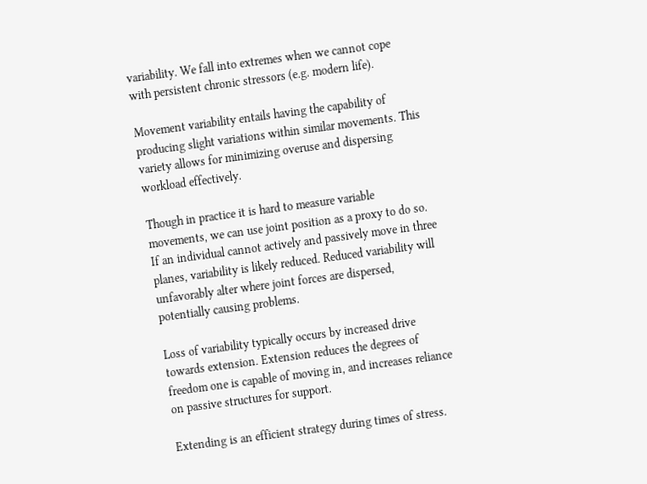variability. We fall into extremes when we cannot cope with persistent chronic stressors (e.g. modern life).

Movement variability entails having the capability of producing slight variations within similar movements. This variety allows for minimizing overuse and dispersing workload effectively.

Though in practice it is hard to measure variable movements, we can use joint position as a proxy to do so. If an individual cannot actively and passively move in three planes, variability is likely reduced. Reduced variability will unfavorably alter where joint forces are dispersed, potentially causing problems.

Loss of variability typically occurs by increased drive towards extension. Extension reduces the degrees of freedom one is capable of moving in, and increases reliance on passive structures for support.

Extending is an efficient strategy during times of stress.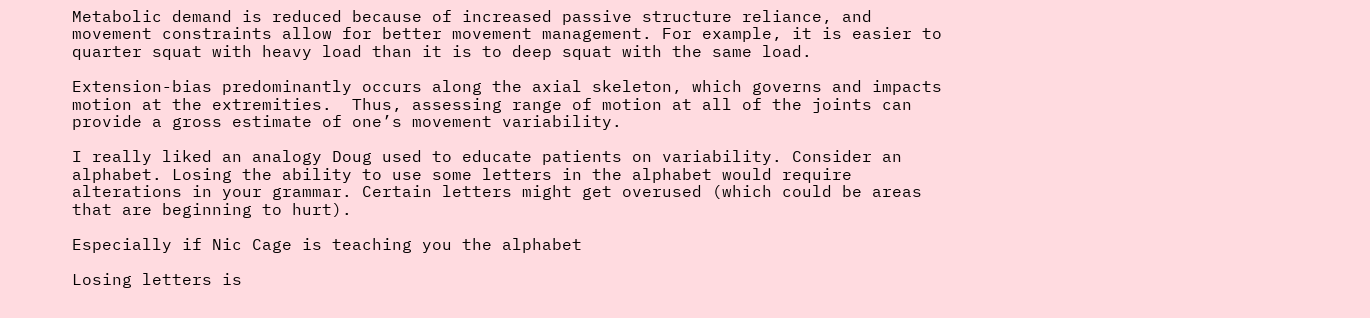Metabolic demand is reduced because of increased passive structure reliance, and movement constraints allow for better movement management. For example, it is easier to quarter squat with heavy load than it is to deep squat with the same load.

Extension-bias predominantly occurs along the axial skeleton, which governs and impacts motion at the extremities.  Thus, assessing range of motion at all of the joints can provide a gross estimate of one’s movement variability.

I really liked an analogy Doug used to educate patients on variability. Consider an alphabet. Losing the ability to use some letters in the alphabet would require alterations in your grammar. Certain letters might get overused (which could be areas that are beginning to hurt).

Especially if Nic Cage is teaching you the alphabet

Losing letters is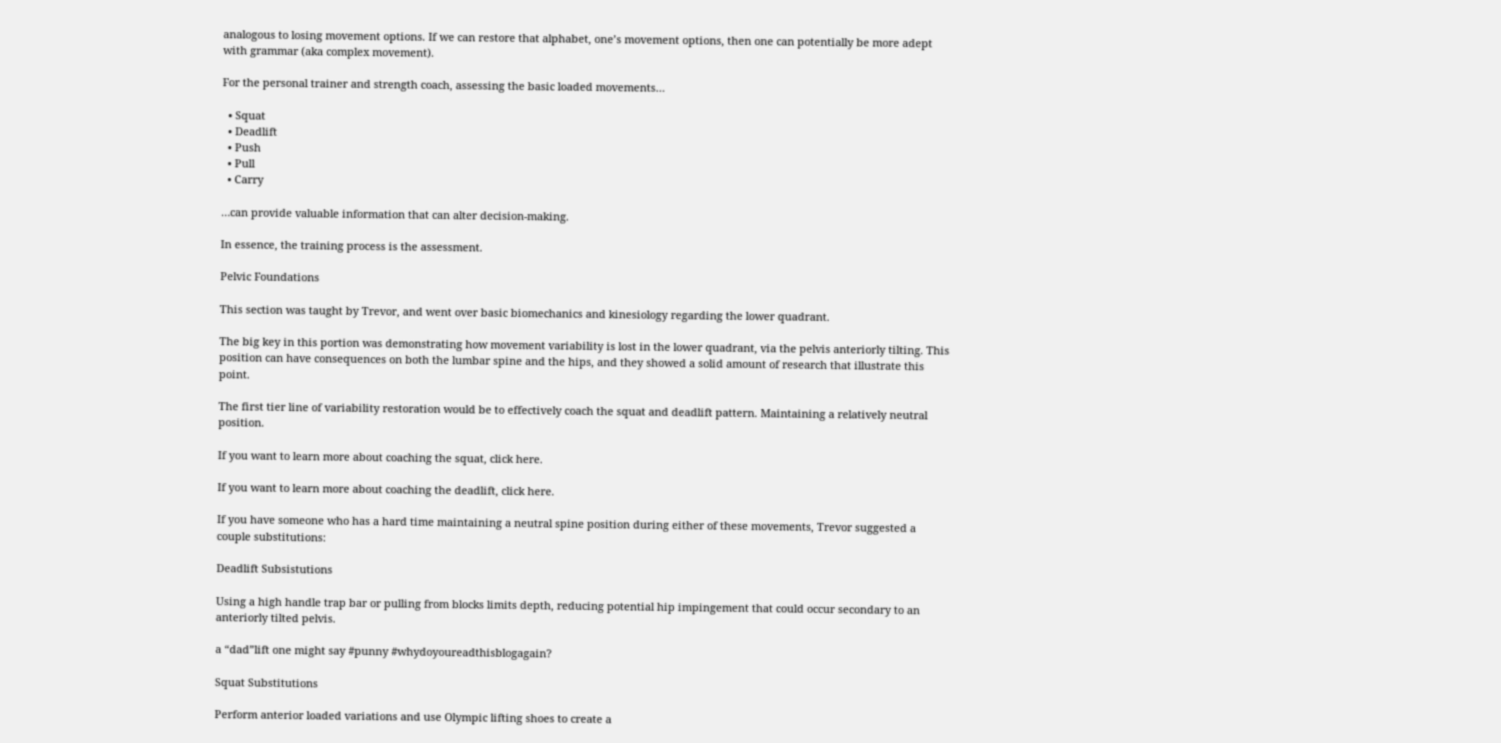analogous to losing movement options. If we can restore that alphabet, one’s movement options, then one can potentially be more adept with grammar (aka complex movement).

For the personal trainer and strength coach, assessing the basic loaded movements…

  • Squat
  • Deadlift
  • Push
  • Pull
  • Carry

…can provide valuable information that can alter decision-making.

In essence, the training process is the assessment.

Pelvic Foundations

This section was taught by Trevor, and went over basic biomechanics and kinesiology regarding the lower quadrant.

The big key in this portion was demonstrating how movement variability is lost in the lower quadrant, via the pelvis anteriorly tilting. This position can have consequences on both the lumbar spine and the hips, and they showed a solid amount of research that illustrate this point.

The first tier line of variability restoration would be to effectively coach the squat and deadlift pattern. Maintaining a relatively neutral position.

If you want to learn more about coaching the squat, click here.

If you want to learn more about coaching the deadlift, click here.

If you have someone who has a hard time maintaining a neutral spine position during either of these movements, Trevor suggested a couple substitutions:

Deadlift Subsistutions

Using a high handle trap bar or pulling from blocks limits depth, reducing potential hip impingement that could occur secondary to an anteriorly tilted pelvis.

a “dad”lift one might say #punny #whydoyoureadthisblogagain?

Squat Substitutions

Perform anterior loaded variations and use Olympic lifting shoes to create a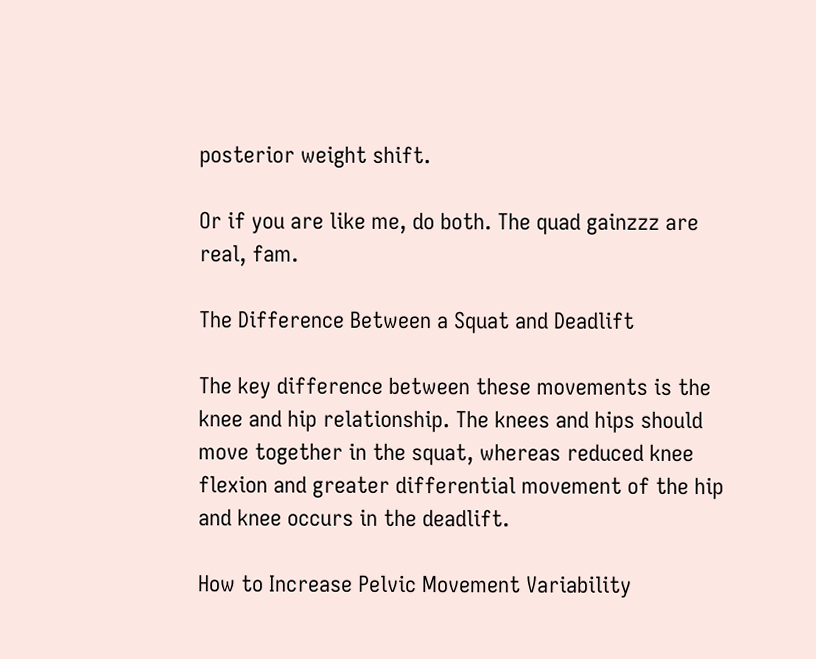posterior weight shift.

Or if you are like me, do both. The quad gainzzz are real, fam.

The Difference Between a Squat and Deadlift

The key difference between these movements is the knee and hip relationship. The knees and hips should move together in the squat, whereas reduced knee flexion and greater differential movement of the hip and knee occurs in the deadlift.

How to Increase Pelvic Movement Variability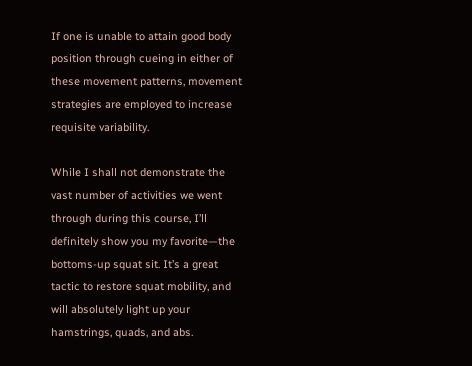If one is unable to attain good body position through cueing in either of these movement patterns, movement strategies are employed to increase requisite variability.

While I shall not demonstrate the vast number of activities we went through during this course, I’ll definitely show you my favorite—the bottoms-up squat sit. It’s a great tactic to restore squat mobility, and will absolutely light up your hamstrings, quads, and abs.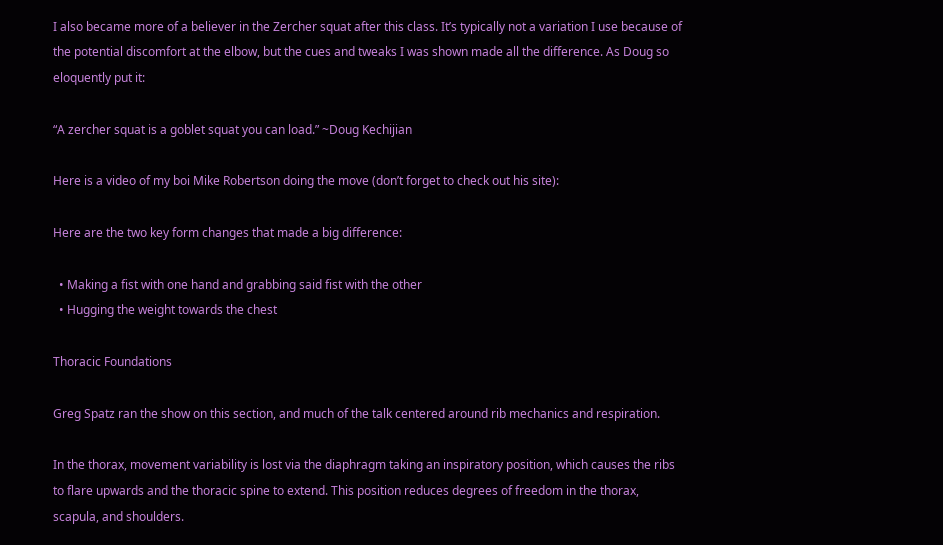I also became more of a believer in the Zercher squat after this class. It’s typically not a variation I use because of the potential discomfort at the elbow, but the cues and tweaks I was shown made all the difference. As Doug so eloquently put it:

“A zercher squat is a goblet squat you can load.” ~Doug Kechijian

Here is a video of my boi Mike Robertson doing the move (don’t forget to check out his site):

Here are the two key form changes that made a big difference:

  • Making a fist with one hand and grabbing said fist with the other
  • Hugging the weight towards the chest

Thoracic Foundations

Greg Spatz ran the show on this section, and much of the talk centered around rib mechanics and respiration.

In the thorax, movement variability is lost via the diaphragm taking an inspiratory position, which causes the ribs to flare upwards and the thoracic spine to extend. This position reduces degrees of freedom in the thorax, scapula, and shoulders.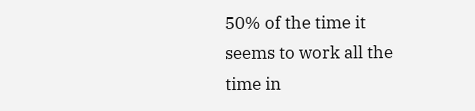50% of the time it seems to work all the time in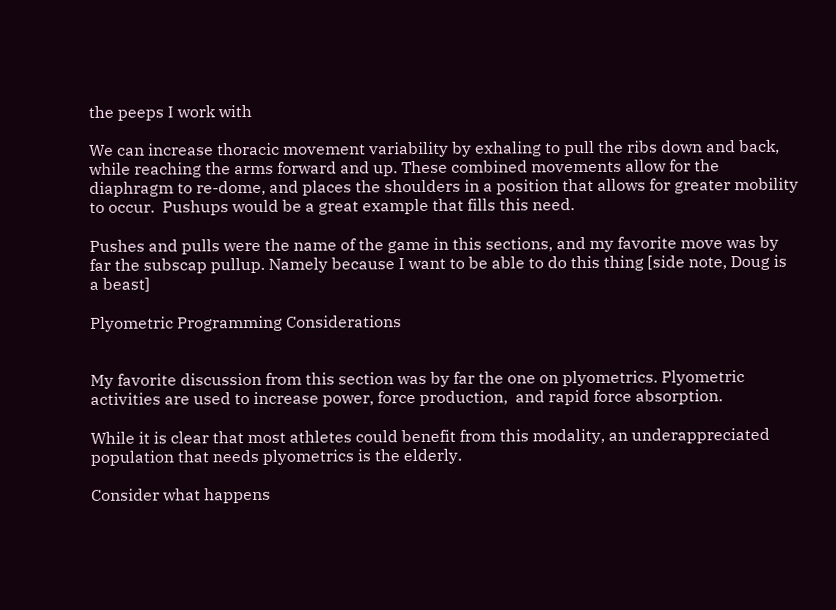the peeps I work with

We can increase thoracic movement variability by exhaling to pull the ribs down and back, while reaching the arms forward and up. These combined movements allow for the diaphragm to re-dome, and places the shoulders in a position that allows for greater mobility to occur.  Pushups would be a great example that fills this need.

Pushes and pulls were the name of the game in this sections, and my favorite move was by far the subscap pullup. Namely because I want to be able to do this thing [side note, Doug is a beast]

Plyometric Programming Considerations


My favorite discussion from this section was by far the one on plyometrics. Plyometric activities are used to increase power, force production,  and rapid force absorption.

While it is clear that most athletes could benefit from this modality, an underappreciated population that needs plyometrics is the elderly.

Consider what happens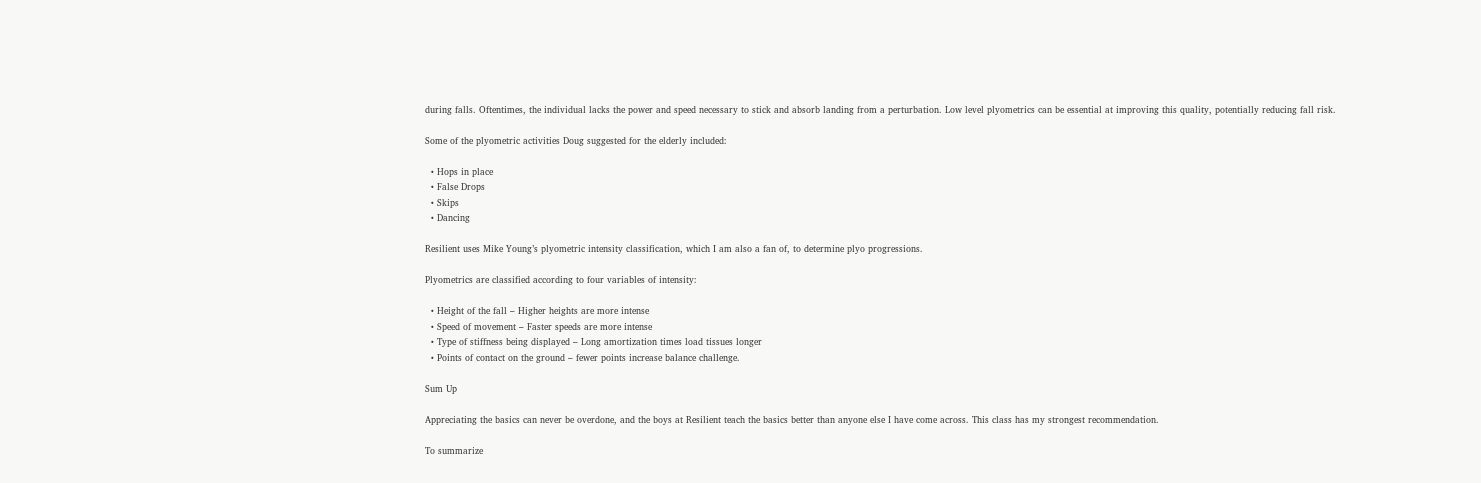during falls. Oftentimes, the individual lacks the power and speed necessary to stick and absorb landing from a perturbation. Low level plyometrics can be essential at improving this quality, potentially reducing fall risk.

Some of the plyometric activities Doug suggested for the elderly included:

  • Hops in place
  • False Drops
  • Skips
  • Dancing

Resilient uses Mike Young’s plyometric intensity classification, which I am also a fan of, to determine plyo progressions.

Plyometrics are classified according to four variables of intensity:

  • Height of the fall – Higher heights are more intense
  • Speed of movement – Faster speeds are more intense
  • Type of stiffness being displayed – Long amortization times load tissues longer
  • Points of contact on the ground – fewer points increase balance challenge.

Sum Up

Appreciating the basics can never be overdone, and the boys at Resilient teach the basics better than anyone else I have come across. This class has my strongest recommendation.

To summarize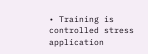• Training is controlled stress application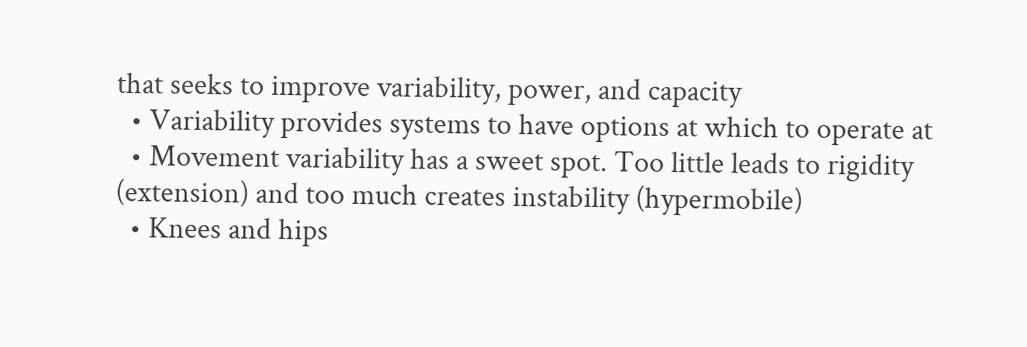that seeks to improve variability, power, and capacity
  • Variability provides systems to have options at which to operate at
  • Movement variability has a sweet spot. Too little leads to rigidity (extension) and too much creates instability (hypermobile)
  • Knees and hips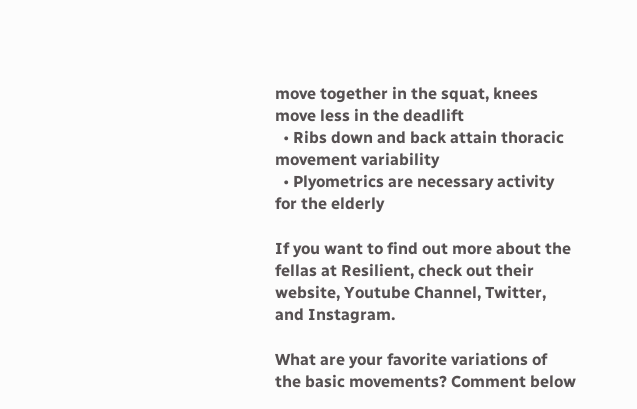move together in the squat, knees move less in the deadlift
  • Ribs down and back attain thoracic movement variability
  • Plyometrics are necessary activity for the elderly

If you want to find out more about the fellas at Resilient, check out their website, Youtube Channel, Twitter, and Instagram.

What are your favorite variations of the basic movements? Comment below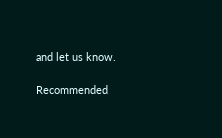and let us know.

Recommended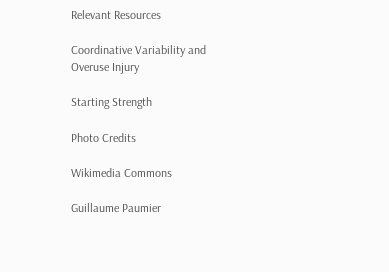Relevant Resources

Coordinative Variability and Overuse Injury

Starting Strength

Photo Credits

Wikimedia Commons

Guillaume Paumier